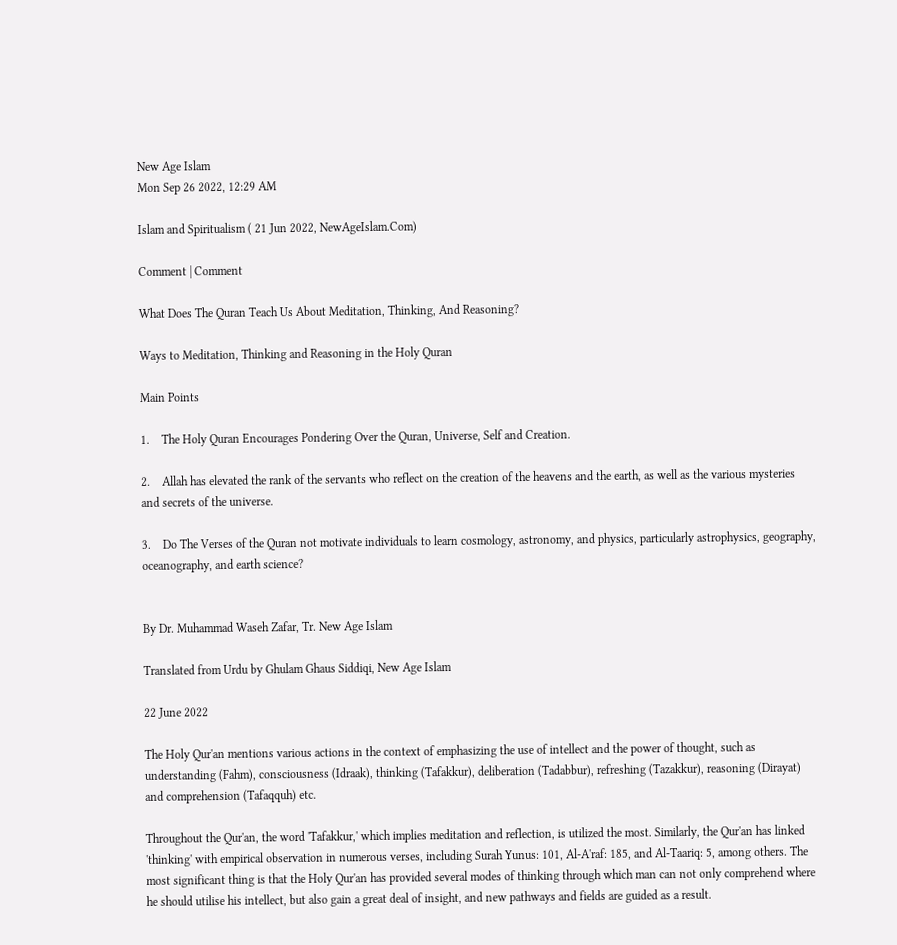New Age Islam
Mon Sep 26 2022, 12:29 AM

Islam and Spiritualism ( 21 Jun 2022, NewAgeIslam.Com)

Comment | Comment

What Does The Quran Teach Us About Meditation, Thinking, And Reasoning?

Ways to Meditation, Thinking and Reasoning in the Holy Quran

Main Points

1.    The Holy Quran Encourages Pondering Over the Quran, Universe, Self and Creation.

2.    Allah has elevated the rank of the servants who reflect on the creation of the heavens and the earth, as well as the various mysteries and secrets of the universe.

3.    Do The Verses of the Quran not motivate individuals to learn cosmology, astronomy, and physics, particularly astrophysics, geography, oceanography, and earth science?


By Dr. Muhammad Waseh Zafar, Tr. New Age Islam

Translated from Urdu by Ghulam Ghaus Siddiqi, New Age Islam

22 June 2022

The Holy Qur'an mentions various actions in the context of emphasizing the use of intellect and the power of thought, such as understanding (Fahm), consciousness (Idraak), thinking (Tafakkur), deliberation (Tadabbur), refreshing (Tazakkur), reasoning (Dirayat) and comprehension (Tafaqquh) etc.

Throughout the Qur'an, the word 'Tafakkur,' which implies meditation and reflection, is utilized the most. Similarly, the Qur'an has linked 'thinking' with empirical observation in numerous verses, including Surah Yunus: 101, Al-A'raf: 185, and Al-Taariq: 5, among others. The most significant thing is that the Holy Qur'an has provided several modes of thinking through which man can not only comprehend where he should utilise his intellect, but also gain a great deal of insight, and new pathways and fields are guided as a result.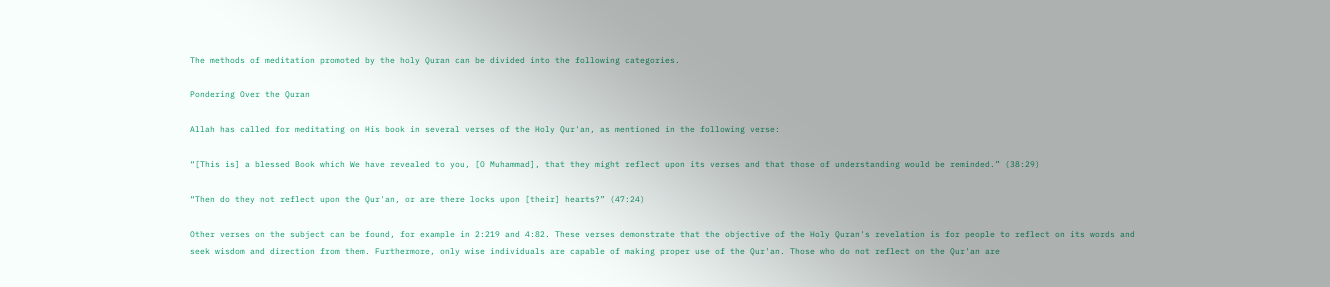The methods of meditation promoted by the holy Quran can be divided into the following categories.

Pondering Over the Quran

Allah has called for meditating on His book in several verses of the Holy Qur'an, as mentioned in the following verse:

“[This is] a blessed Book which We have revealed to you, [O Muhammad], that they might reflect upon its verses and that those of understanding would be reminded.” (38:29)

“Then do they not reflect upon the Qur'an, or are there locks upon [their] hearts?” (47:24)

Other verses on the subject can be found, for example in 2:219 and 4:82. These verses demonstrate that the objective of the Holy Quran's revelation is for people to reflect on its words and seek wisdom and direction from them. Furthermore, only wise individuals are capable of making proper use of the Qur'an. Those who do not reflect on the Qur'an are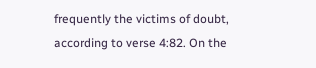frequently the victims of doubt, according to verse 4:82. On the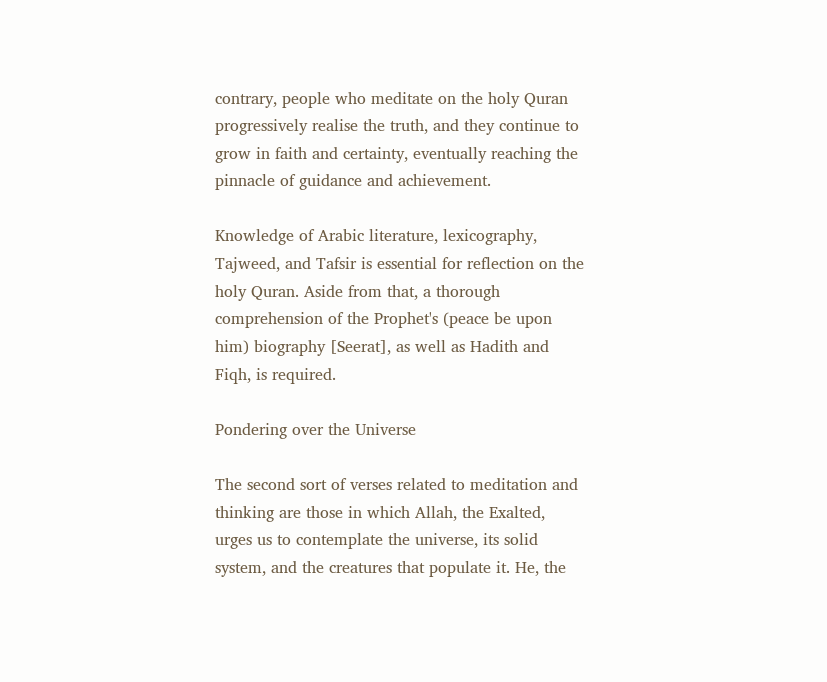contrary, people who meditate on the holy Quran progressively realise the truth, and they continue to grow in faith and certainty, eventually reaching the pinnacle of guidance and achievement.

Knowledge of Arabic literature, lexicography, Tajweed, and Tafsir is essential for reflection on the holy Quran. Aside from that, a thorough comprehension of the Prophet's (peace be upon him) biography [Seerat], as well as Hadith and Fiqh, is required.

Pondering over the Universe

The second sort of verses related to meditation and thinking are those in which Allah, the Exalted, urges us to contemplate the universe, its solid system, and the creatures that populate it. He, the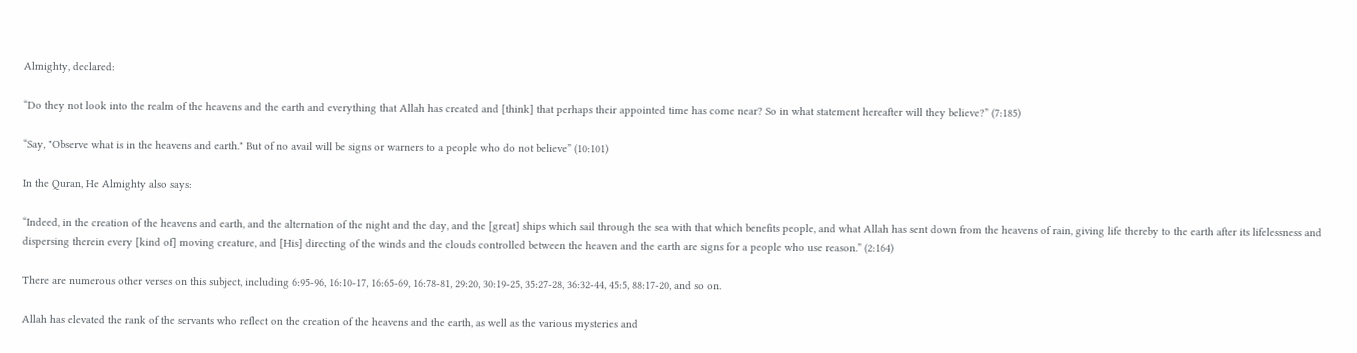Almighty, declared:

“Do they not look into the realm of the heavens and the earth and everything that Allah has created and [think] that perhaps their appointed time has come near? So in what statement hereafter will they believe?” (7:185)

“Say, "Observe what is in the heavens and earth." But of no avail will be signs or warners to a people who do not believe” (10:101)

In the Quran, He Almighty also says:

“Indeed, in the creation of the heavens and earth, and the alternation of the night and the day, and the [great] ships which sail through the sea with that which benefits people, and what Allah has sent down from the heavens of rain, giving life thereby to the earth after its lifelessness and dispersing therein every [kind of] moving creature, and [His] directing of the winds and the clouds controlled between the heaven and the earth are signs for a people who use reason.” (2:164)

There are numerous other verses on this subject, including 6:95-96, 16:10-17, 16:65-69, 16:78-81, 29:20, 30:19-25, 35:27-28, 36:32-44, 45:5, 88:17-20, and so on.

Allah has elevated the rank of the servants who reflect on the creation of the heavens and the earth, as well as the various mysteries and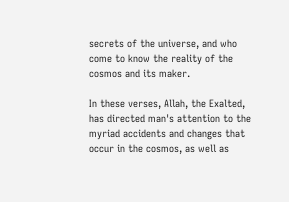secrets of the universe, and who come to know the reality of the cosmos and its maker.

In these verses, Allah, the Exalted, has directed man's attention to the myriad accidents and changes that occur in the cosmos, as well as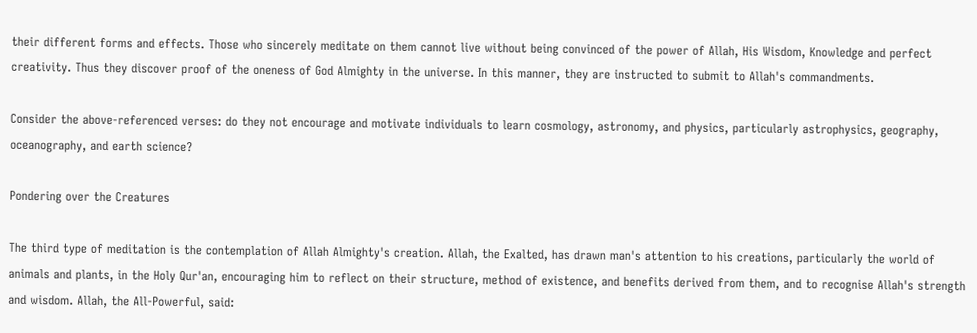their different forms and effects. Those who sincerely meditate on them cannot live without being convinced of the power of Allah, His Wisdom, Knowledge and perfect creativity. Thus they discover proof of the oneness of God Almighty in the universe. In this manner, they are instructed to submit to Allah's commandments.

Consider the above-referenced verses: do they not encourage and motivate individuals to learn cosmology, astronomy, and physics, particularly astrophysics, geography, oceanography, and earth science?

Pondering over the Creatures

The third type of meditation is the contemplation of Allah Almighty's creation. Allah, the Exalted, has drawn man's attention to his creations, particularly the world of animals and plants, in the Holy Qur'an, encouraging him to reflect on their structure, method of existence, and benefits derived from them, and to recognise Allah's strength and wisdom. Allah, the All-Powerful, said: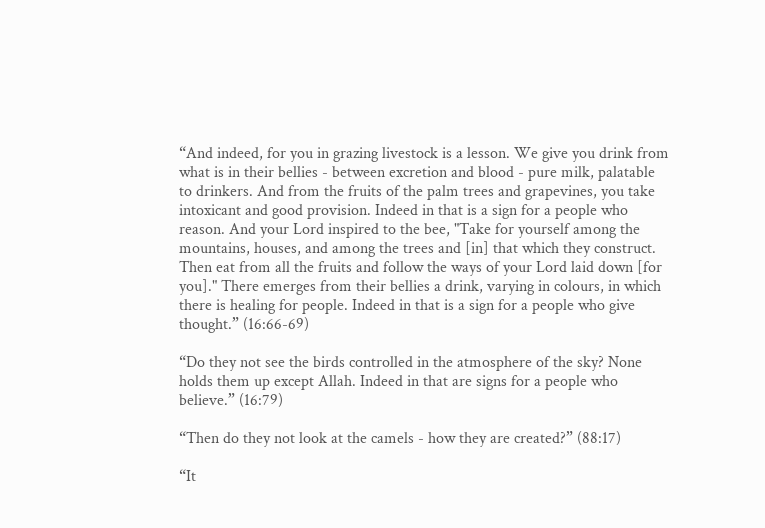“And indeed, for you in grazing livestock is a lesson. We give you drink from what is in their bellies - between excretion and blood - pure milk, palatable to drinkers. And from the fruits of the palm trees and grapevines, you take intoxicant and good provision. Indeed in that is a sign for a people who reason. And your Lord inspired to the bee, "Take for yourself among the mountains, houses, and among the trees and [in] that which they construct. Then eat from all the fruits and follow the ways of your Lord laid down [for you]." There emerges from their bellies a drink, varying in colours, in which there is healing for people. Indeed in that is a sign for a people who give thought.” (16:66-69)

“Do they not see the birds controlled in the atmosphere of the sky? None holds them up except Allah. Indeed in that are signs for a people who believe.” (16:79)

“Then do they not look at the camels - how they are created?” (88:17)

“It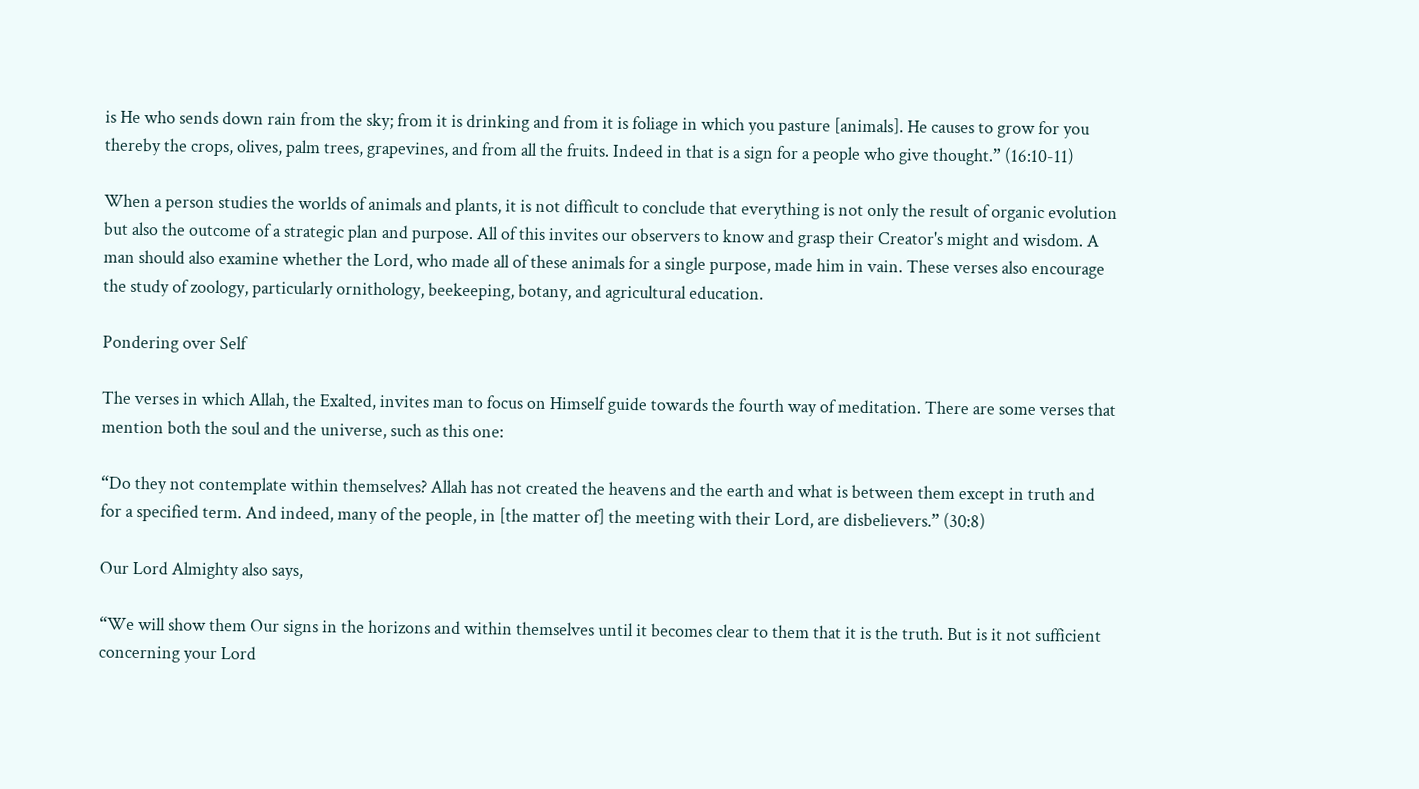is He who sends down rain from the sky; from it is drinking and from it is foliage in which you pasture [animals]. He causes to grow for you thereby the crops, olives, palm trees, grapevines, and from all the fruits. Indeed in that is a sign for a people who give thought.” (16:10-11)

When a person studies the worlds of animals and plants, it is not difficult to conclude that everything is not only the result of organic evolution but also the outcome of a strategic plan and purpose. All of this invites our observers to know and grasp their Creator's might and wisdom. A man should also examine whether the Lord, who made all of these animals for a single purpose, made him in vain. These verses also encourage the study of zoology, particularly ornithology, beekeeping, botany, and agricultural education.

Pondering over Self

The verses in which Allah, the Exalted, invites man to focus on Himself guide towards the fourth way of meditation. There are some verses that mention both the soul and the universe, such as this one:

“Do they not contemplate within themselves? Allah has not created the heavens and the earth and what is between them except in truth and for a specified term. And indeed, many of the people, in [the matter of] the meeting with their Lord, are disbelievers.” (30:8)

Our Lord Almighty also says,

“We will show them Our signs in the horizons and within themselves until it becomes clear to them that it is the truth. But is it not sufficient concerning your Lord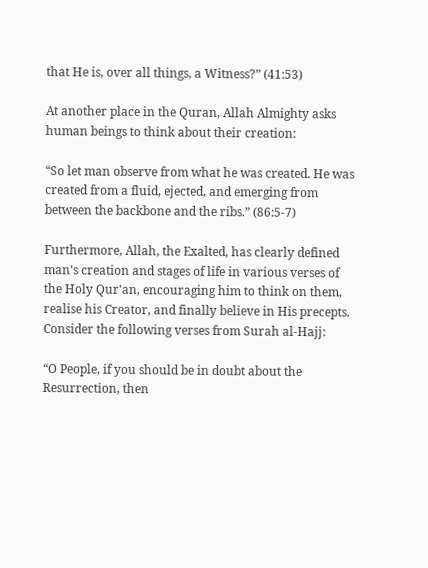that He is, over all things, a Witness?” (41:53)

At another place in the Quran, Allah Almighty asks human beings to think about their creation:

“So let man observe from what he was created. He was created from a fluid, ejected, and emerging from between the backbone and the ribs.” (86:5-7)

Furthermore, Allah, the Exalted, has clearly defined man's creation and stages of life in various verses of the Holy Qur'an, encouraging him to think on them, realise his Creator, and finally believe in His precepts. Consider the following verses from Surah al-Hajj:

“O People, if you should be in doubt about the Resurrection, then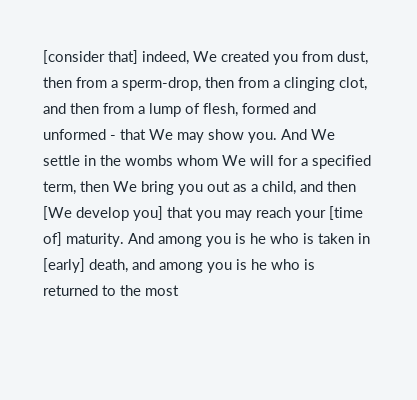[consider that] indeed, We created you from dust, then from a sperm-drop, then from a clinging clot, and then from a lump of flesh, formed and unformed - that We may show you. And We settle in the wombs whom We will for a specified term, then We bring you out as a child, and then [We develop you] that you may reach your [time of] maturity. And among you is he who is taken in [early] death, and among you is he who is returned to the most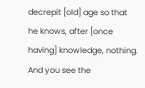decrepit [old] age so that he knows, after [once having] knowledge, nothing. And you see the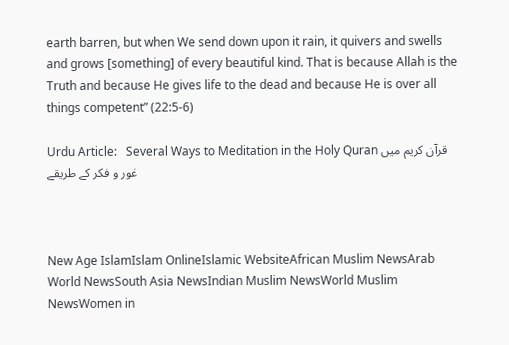earth barren, but when We send down upon it rain, it quivers and swells and grows [something] of every beautiful kind. That is because Allah is the Truth and because He gives life to the dead and because He is over all things competent” (22:5-6)

Urdu Article:   Several Ways to Meditation in the Holy Quran قرآن کریم میں غور و فکر کے طریقے



New Age IslamIslam OnlineIslamic WebsiteAfrican Muslim NewsArab World NewsSouth Asia NewsIndian Muslim NewsWorld Muslim NewsWomen in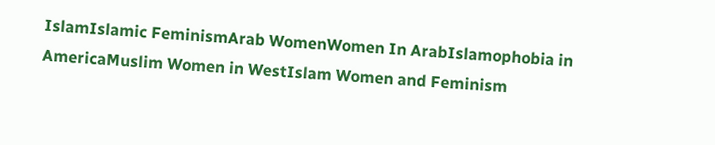IslamIslamic FeminismArab WomenWomen In ArabIslamophobia in AmericaMuslim Women in WestIslam Women and Feminism